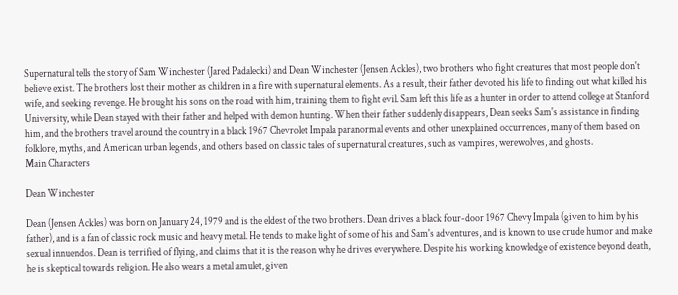Supernatural tells the story of Sam Winchester (Jared Padalecki) and Dean Winchester (Jensen Ackles), two brothers who fight creatures that most people don't believe exist. The brothers lost their mother as children in a fire with supernatural elements. As a result, their father devoted his life to finding out what killed his wife, and seeking revenge. He brought his sons on the road with him, training them to fight evil. Sam left this life as a hunter in order to attend college at Stanford University, while Dean stayed with their father and helped with demon hunting. When their father suddenly disappears, Dean seeks Sam's assistance in finding him, and the brothers travel around the country in a black 1967 Chevrolet Impala paranormal events and other unexplained occurrences, many of them based on folklore, myths, and American urban legends, and others based on classic tales of supernatural creatures, such as vampires, werewolves, and ghosts.
Main Characters

Dean Winchester

Dean (Jensen Ackles) was born on January 24, 1979 and is the eldest of the two brothers. Dean drives a black four-door 1967 Chevy Impala (given to him by his father), and is a fan of classic rock music and heavy metal. He tends to make light of some of his and Sam's adventures, and is known to use crude humor and make sexual innuendos. Dean is terrified of flying, and claims that it is the reason why he drives everywhere. Despite his working knowledge of existence beyond death, he is skeptical towards religion. He also wears a metal amulet, given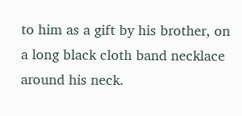to him as a gift by his brother, on a long black cloth band necklace around his neck.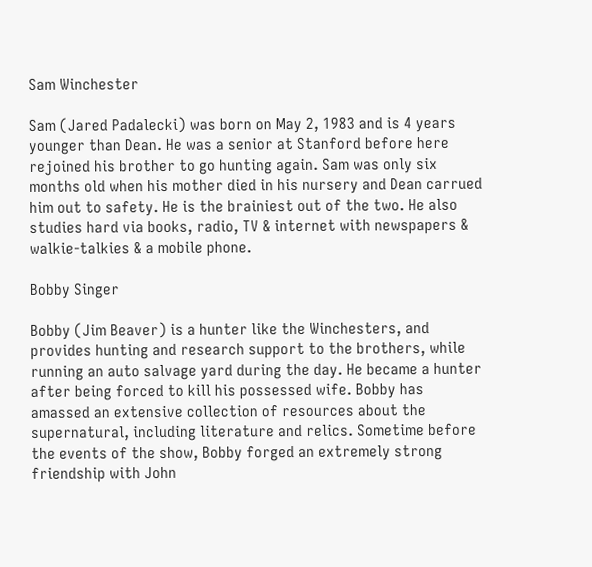Sam Winchester

Sam (Jared Padalecki) was born on May 2, 1983 and is 4 years younger than Dean. He was a senior at Stanford before here rejoined his brother to go hunting again. Sam was only six months old when his mother died in his nursery and Dean carrued him out to safety. He is the brainiest out of the two. He also studies hard via books, radio, TV & internet with newspapers & walkie-talkies & a mobile phone.

Bobby Singer

Bobby (Jim Beaver) is a hunter like the Winchesters, and provides hunting and research support to the brothers, while running an auto salvage yard during the day. He became a hunter after being forced to kill his possessed wife. Bobby has amassed an extensive collection of resources about the supernatural, including literature and relics. Sometime before the events of the show, Bobby forged an extremely strong friendship with John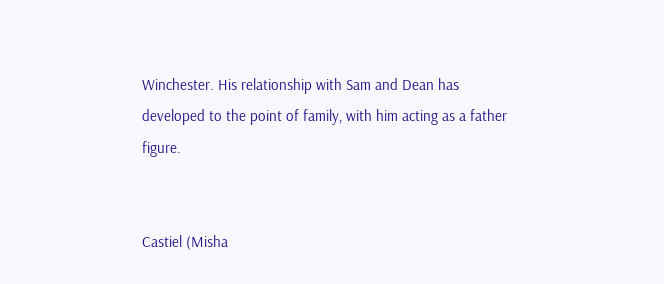Winchester. His relationship with Sam and Dean has developed to the point of family, with him acting as a father figure.


Castiel (Misha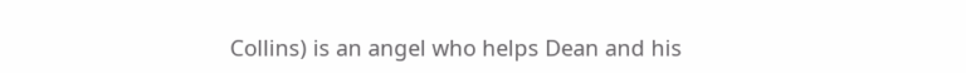Collins) is an angel who helps Dean and his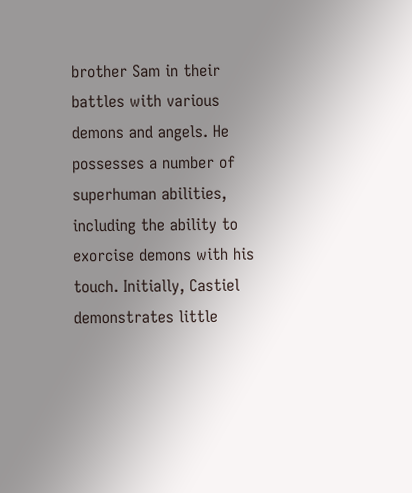brother Sam in their battles with various demons and angels. He possesses a number of superhuman abilities, including the ability to exorcise demons with his touch. Initially, Castiel demonstrates little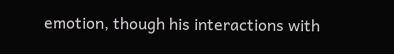emotion, though his interactions with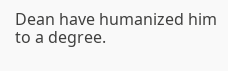Dean have humanized him to a degree.